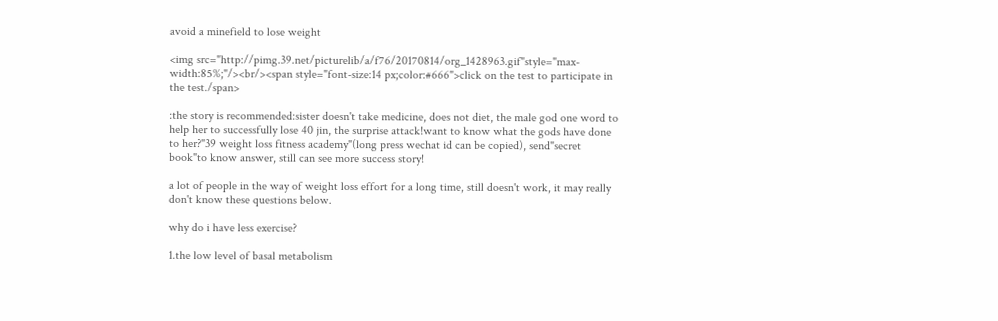avoid a minefield to lose weight

<img src="http://pimg.39.net/picturelib/a/f76/20170814/org_1428963.gif"style="max-width:85%;"/><br/><span style="font-size:14 px;color:#666">click on the test to participate in the test./span>

:the story is recommended:sister doesn't take medicine, does not diet, the male god one word to help her to successfully lose 40 jin, the surprise attack!want to know what the gods have done to her?"39 weight loss fitness academy"(long press wechat id can be copied), send"secret book"to know answer, still can see more success story!

a lot of people in the way of weight loss effort for a long time, still doesn't work, it may really don't know these questions below.

why do i have less exercise?

1.the low level of basal metabolism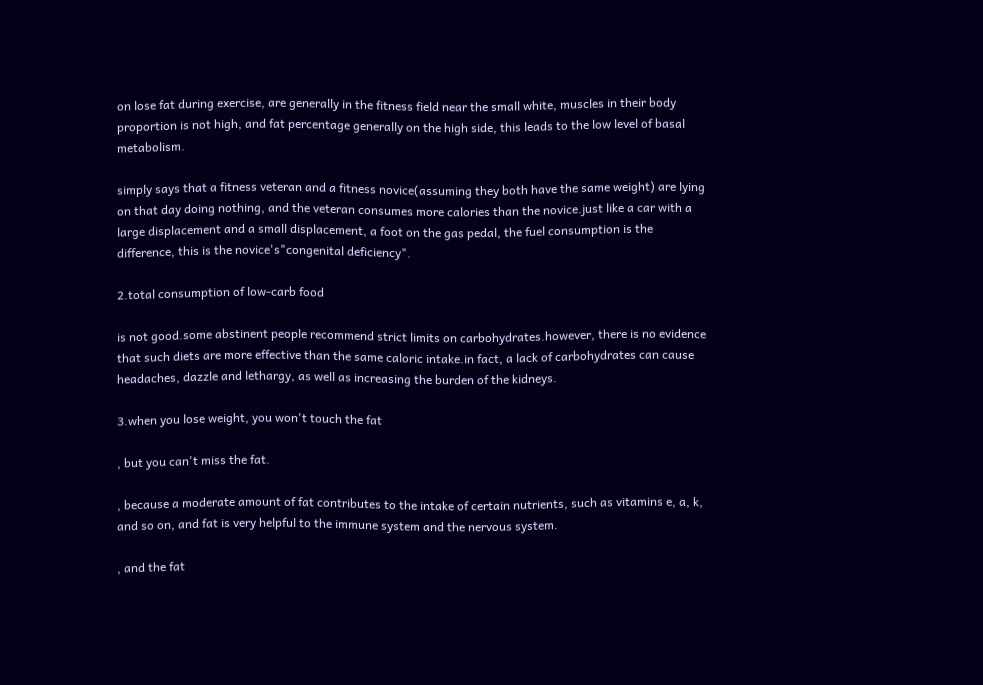on lose fat during exercise, are generally in the fitness field near the small white, muscles in their body proportion is not high, and fat percentage generally on the high side, this leads to the low level of basal metabolism.

simply says that a fitness veteran and a fitness novice(assuming they both have the same weight) are lying on that day doing nothing, and the veteran consumes more calories than the novice.just like a car with a large displacement and a small displacement, a foot on the gas pedal, the fuel consumption is the difference, this is the novice's"congenital deficiency".

2.total consumption of low-carb food

is not good.some abstinent people recommend strict limits on carbohydrates.however, there is no evidence that such diets are more effective than the same caloric intake.in fact, a lack of carbohydrates can cause headaches, dazzle and lethargy, as well as increasing the burden of the kidneys.

3.when you lose weight, you won't touch the fat

, but you can't miss the fat.

, because a moderate amount of fat contributes to the intake of certain nutrients, such as vitamins e, a, k, and so on, and fat is very helpful to the immune system and the nervous system.

, and the fat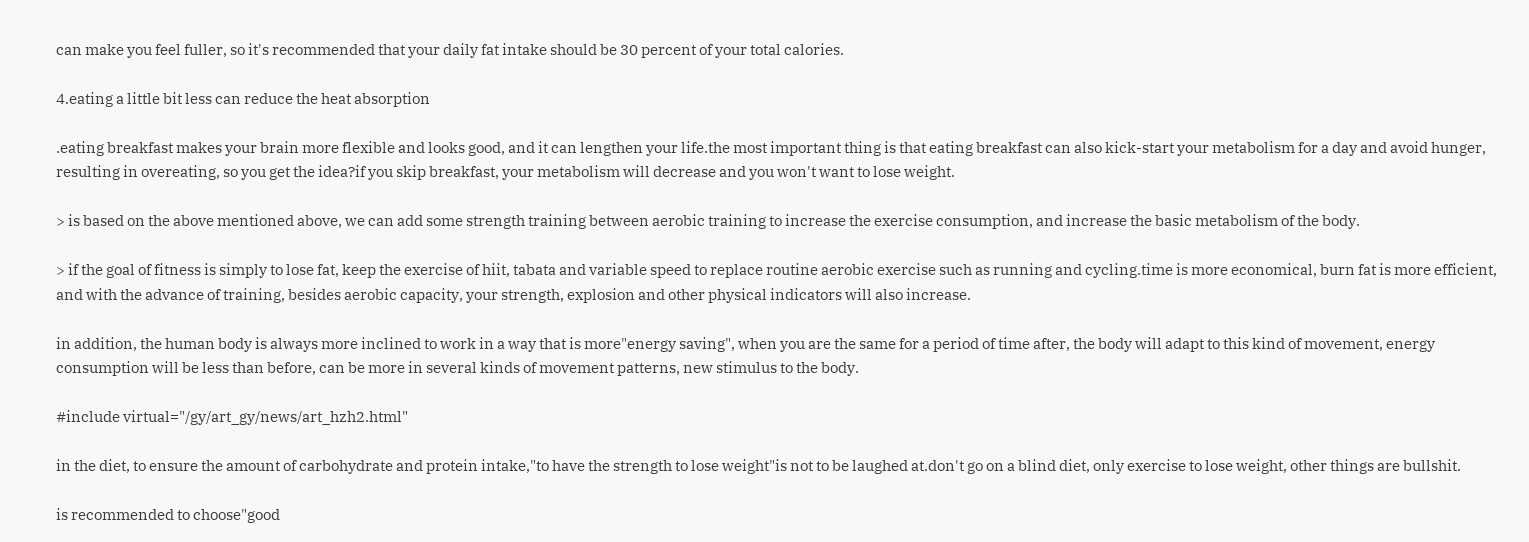can make you feel fuller, so it's recommended that your daily fat intake should be 30 percent of your total calories.

4.eating a little bit less can reduce the heat absorption

.eating breakfast makes your brain more flexible and looks good, and it can lengthen your life.the most important thing is that eating breakfast can also kick-start your metabolism for a day and avoid hunger, resulting in overeating, so you get the idea?if you skip breakfast, your metabolism will decrease and you won't want to lose weight.

> is based on the above mentioned above, we can add some strength training between aerobic training to increase the exercise consumption, and increase the basic metabolism of the body.

> if the goal of fitness is simply to lose fat, keep the exercise of hiit, tabata and variable speed to replace routine aerobic exercise such as running and cycling.time is more economical, burn fat is more efficient, and with the advance of training, besides aerobic capacity, your strength, explosion and other physical indicators will also increase.

in addition, the human body is always more inclined to work in a way that is more"energy saving", when you are the same for a period of time after, the body will adapt to this kind of movement, energy consumption will be less than before, can be more in several kinds of movement patterns, new stimulus to the body.

#include virtual="/gy/art_gy/news/art_hzh2.html"

in the diet, to ensure the amount of carbohydrate and protein intake,"to have the strength to lose weight"is not to be laughed at.don't go on a blind diet, only exercise to lose weight, other things are bullshit.

is recommended to choose"good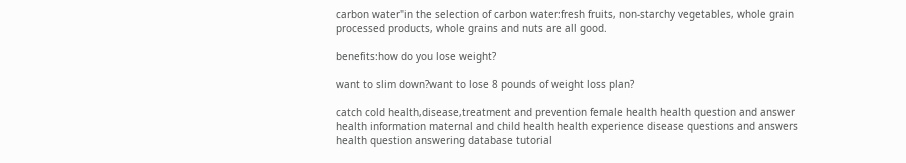carbon water"in the selection of carbon water:fresh fruits, non-starchy vegetables, whole grain processed products, whole grains and nuts are all good.

benefits:how do you lose weight?

want to slim down?want to lose 8 pounds of weight loss plan?

catch cold health,disease,treatment and prevention female health health question and answer health information maternal and child health health experience disease questions and answers health question answering database tutorial